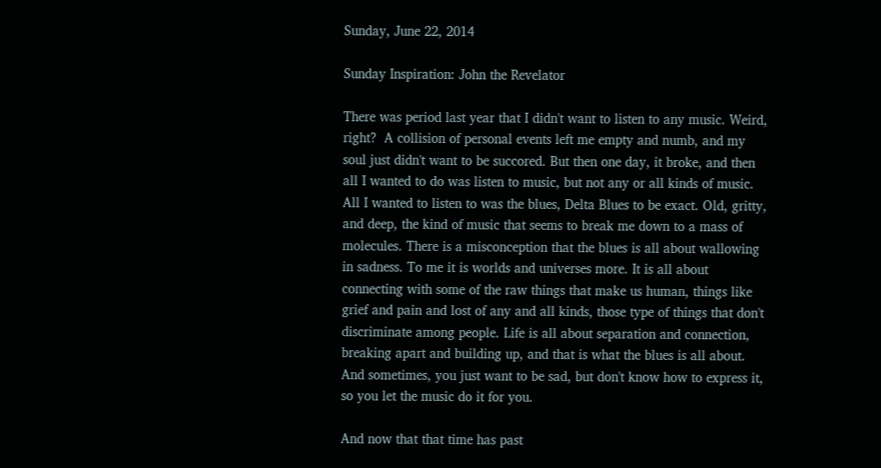Sunday, June 22, 2014

Sunday Inspiration: John the Revelator

There was period last year that I didn't want to listen to any music. Weird, right?  A collision of personal events left me empty and numb, and my soul just didn't want to be succored. But then one day, it broke, and then all I wanted to do was listen to music, but not any or all kinds of music. All I wanted to listen to was the blues, Delta Blues to be exact. Old, gritty, and deep, the kind of music that seems to break me down to a mass of molecules. There is a misconception that the blues is all about wallowing in sadness. To me it is worlds and universes more. It is all about connecting with some of the raw things that make us human, things like grief and pain and lost of any and all kinds, those type of things that don't discriminate among people. Life is all about separation and connection, breaking apart and building up, and that is what the blues is all about. And sometimes, you just want to be sad, but don't know how to express it, so you let the music do it for you.

And now that that time has past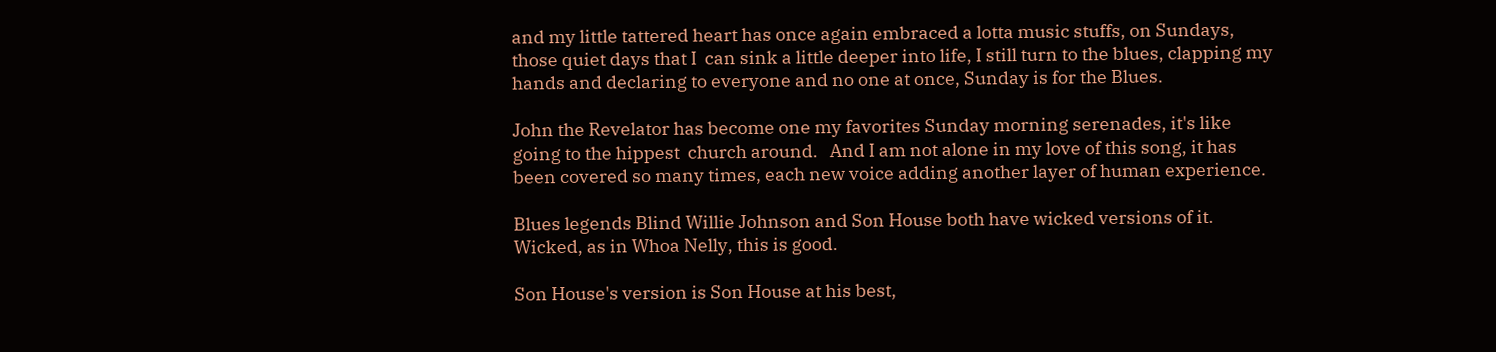and my little tattered heart has once again embraced a lotta music stuffs, on Sundays, those quiet days that I  can sink a little deeper into life, I still turn to the blues, clapping my hands and declaring to everyone and no one at once, Sunday is for the Blues.

John the Revelator has become one my favorites Sunday morning serenades, it's like going to the hippest  church around.   And I am not alone in my love of this song, it has been covered so many times, each new voice adding another layer of human experience.

Blues legends Blind Willie Johnson and Son House both have wicked versions of it. Wicked, as in Whoa Nelly, this is good.

Son House's version is Son House at his best,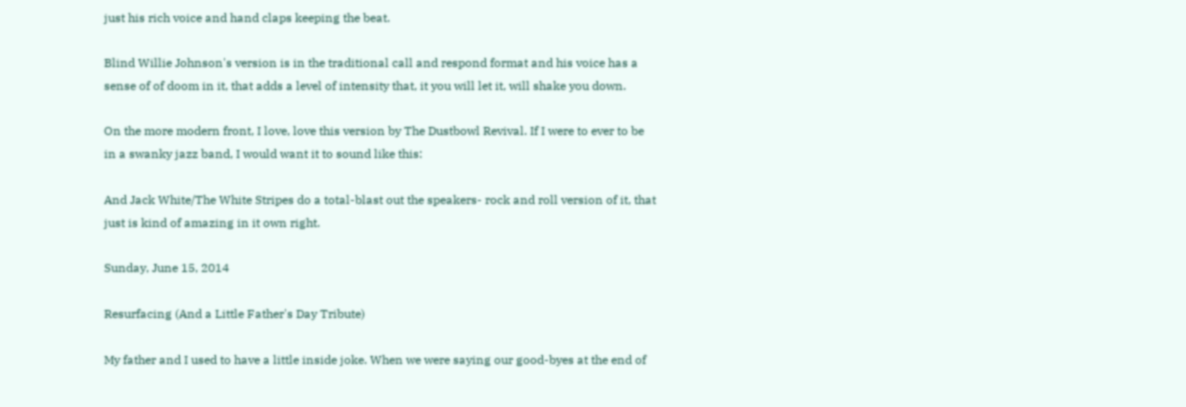just his rich voice and hand claps keeping the beat.

Blind Willie Johnson's version is in the traditional call and respond format and his voice has a sense of of doom in it, that adds a level of intensity that, it you will let it, will shake you down.

On the more modern front, I love, love this version by The Dustbowl Revival. If I were to ever to be in a swanky jazz band, I would want it to sound like this:

And Jack White/The White Stripes do a total-blast out the speakers- rock and roll version of it, that just is kind of amazing in it own right.

Sunday, June 15, 2014

Resurfacing (And a Little Father's Day Tribute)

My father and I used to have a little inside joke. When we were saying our good-byes at the end of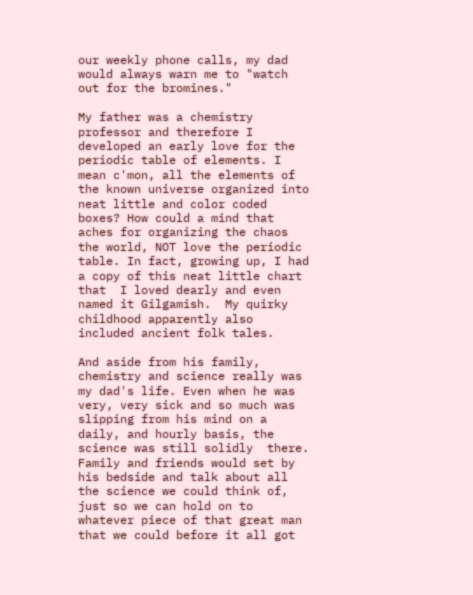our weekly phone calls, my dad would always warn me to "watch out for the bromines."

My father was a chemistry professor and therefore I developed an early love for the periodic table of elements. I mean c'mon, all the elements of the known universe organized into neat little and color coded boxes? How could a mind that aches for organizing the chaos the world, NOT love the periodic table. In fact, growing up, I had a copy of this neat little chart that  I loved dearly and even named it Gilgamish.  My quirky childhood apparently also included ancient folk tales.

And aside from his family, chemistry and science really was my dad's life. Even when he was very, very sick and so much was slipping from his mind on a daily, and hourly basis, the science was still solidly  there.  Family and friends would set by his bedside and talk about all the science we could think of, just so we can hold on to whatever piece of that great man that we could before it all got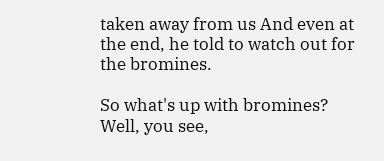taken away from us And even at the end, he told to watch out for the bromines.

So what's up with bromines? Well, you see,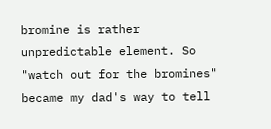bromine is rather unpredictable element. So "watch out for the bromines" became my dad's way to tell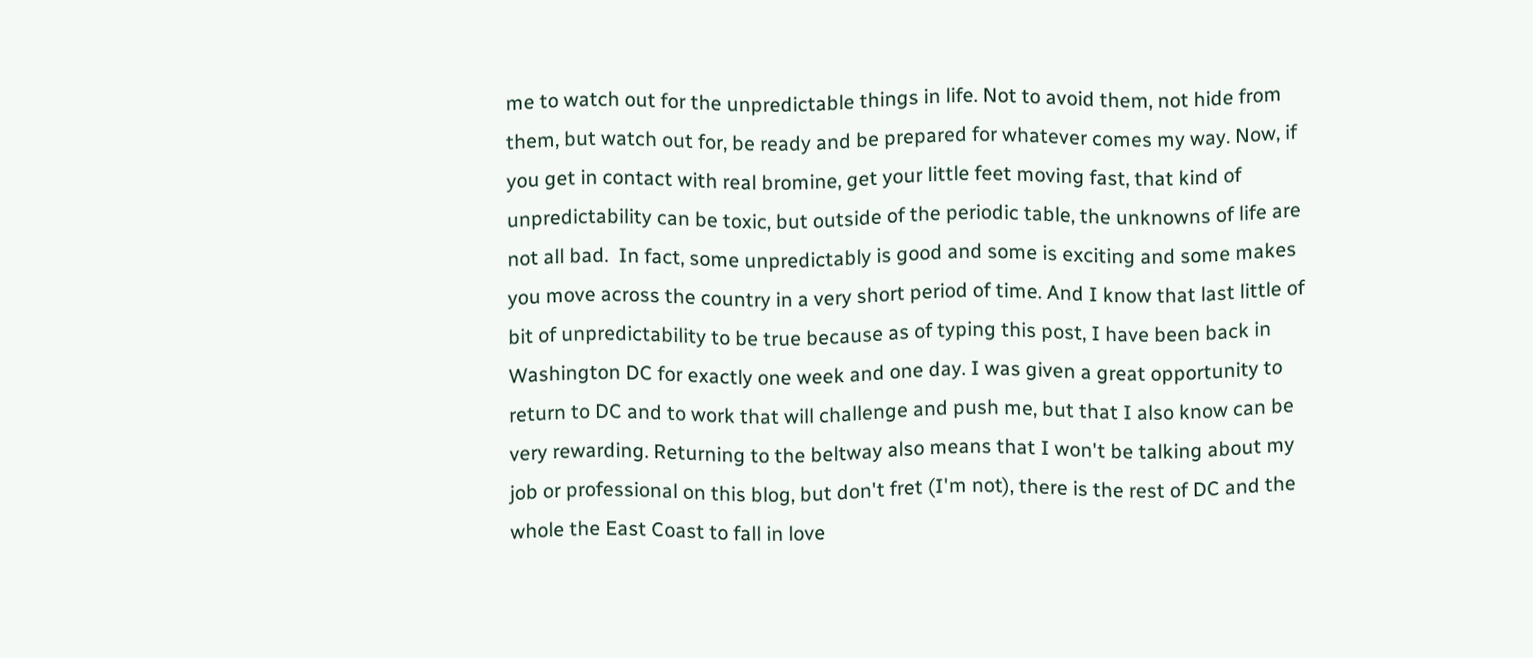me to watch out for the unpredictable things in life. Not to avoid them, not hide from them, but watch out for, be ready and be prepared for whatever comes my way. Now, if you get in contact with real bromine, get your little feet moving fast, that kind of  unpredictability can be toxic, but outside of the periodic table, the unknowns of life are not all bad.  In fact, some unpredictably is good and some is exciting and some makes you move across the country in a very short period of time. And I know that last little of bit of unpredictability to be true because as of typing this post, I have been back in Washington DC for exactly one week and one day. I was given a great opportunity to return to DC and to work that will challenge and push me, but that I also know can be very rewarding. Returning to the beltway also means that I won't be talking about my job or professional on this blog, but don't fret (I'm not), there is the rest of DC and the whole the East Coast to fall in love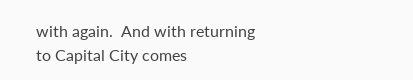with again.  And with returning to Capital City comes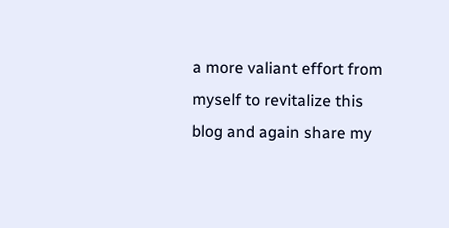a more valiant effort from myself to revitalize this blog and again share my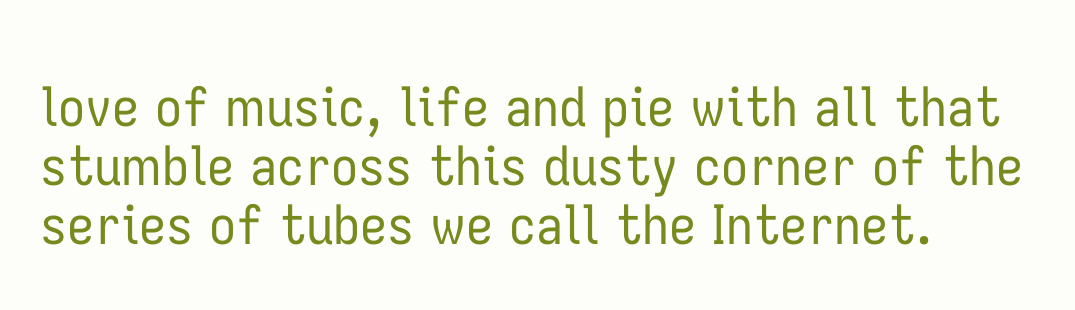love of music, life and pie with all that stumble across this dusty corner of the series of tubes we call the Internet.